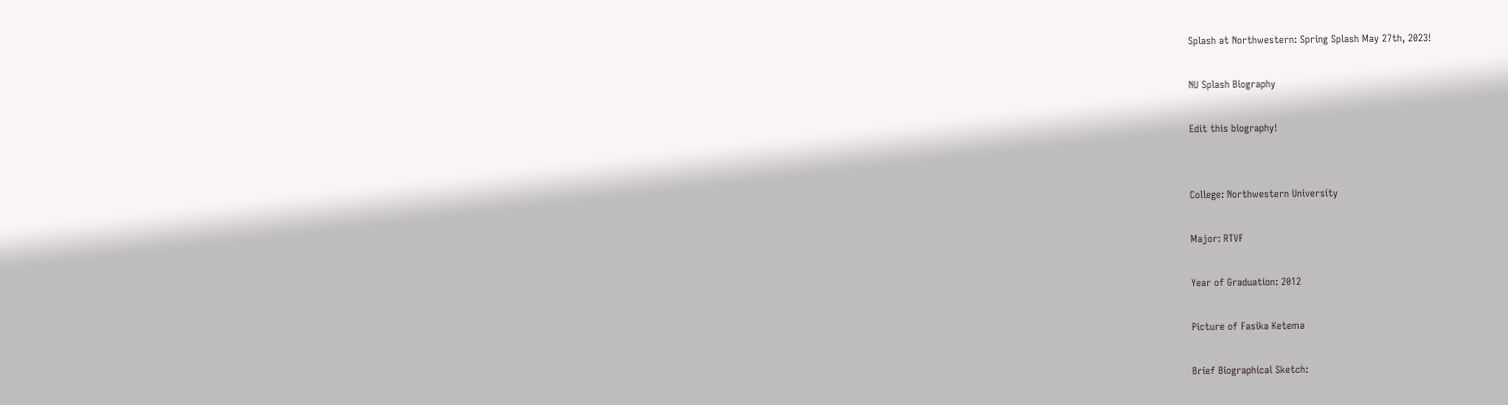Splash at Northwestern: Spring Splash May 27th, 2023!

NU Splash Biography

Edit this biography!


College: Northwestern University

Major: RTVF

Year of Graduation: 2012

Picture of Fasika Ketema

Brief Biographical Sketch: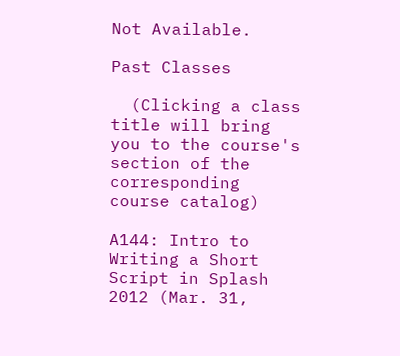Not Available.

Past Classes

  (Clicking a class title will bring you to the course's section of the corresponding course catalog)

A144: Intro to Writing a Short Script in Splash 2012 (Mar. 31,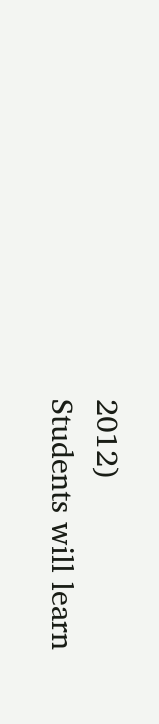2012)
Students will learn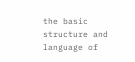the basic structure and language of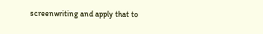screenwriting and apply that to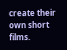create their own short films.